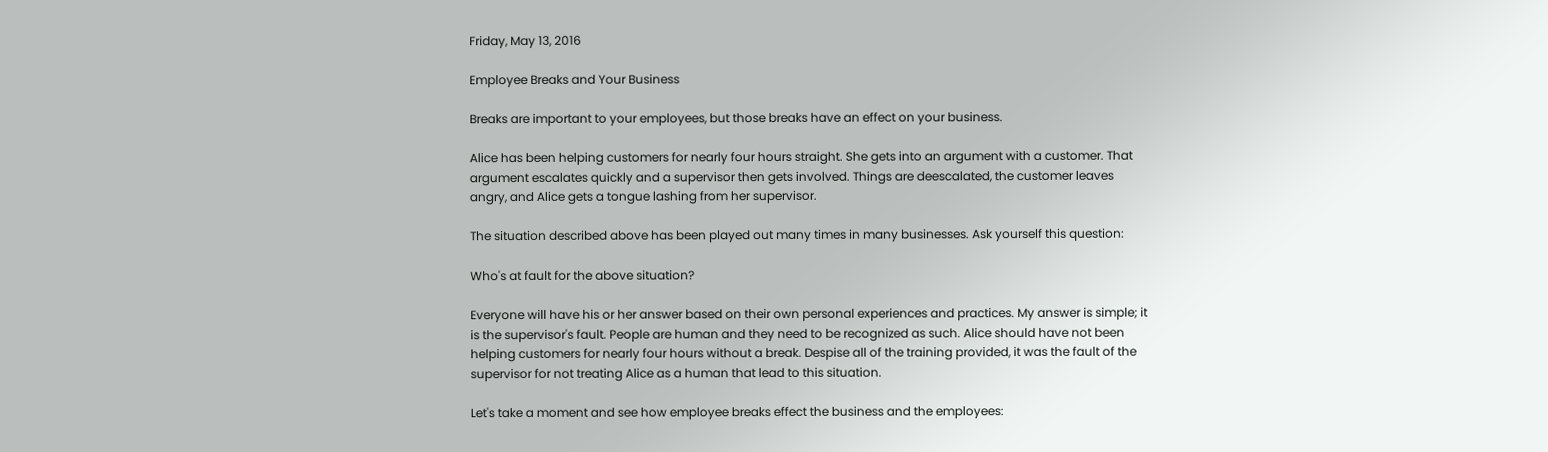Friday, May 13, 2016

Employee Breaks and Your Business

Breaks are important to your employees, but those breaks have an effect on your business.

Alice has been helping customers for nearly four hours straight. She gets into an argument with a customer. That argument escalates quickly and a supervisor then gets involved. Things are deescalated, the customer leaves angry, and Alice gets a tongue lashing from her supervisor.

The situation described above has been played out many times in many businesses. Ask yourself this question:

Who's at fault for the above situation?

Everyone will have his or her answer based on their own personal experiences and practices. My answer is simple; it is the supervisor's fault. People are human and they need to be recognized as such. Alice should have not been helping customers for nearly four hours without a break. Despise all of the training provided, it was the fault of the supervisor for not treating Alice as a human that lead to this situation.

Let's take a moment and see how employee breaks effect the business and the employees: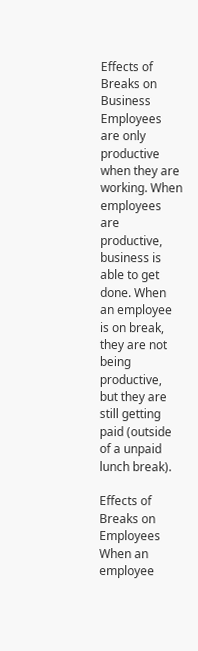Effects of Breaks on Business
Employees are only productive when they are working. When employees are productive, business is able to get done. When an employee is on break, they are not being productive, but they are still getting paid (outside of a unpaid lunch break).

Effects of Breaks on Employees
When an employee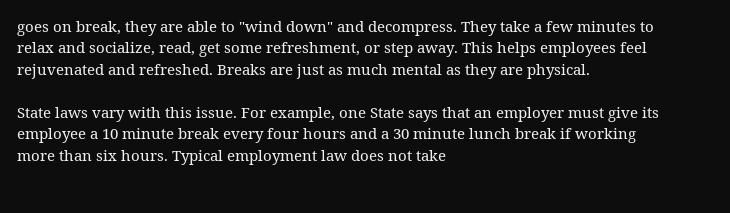goes on break, they are able to "wind down" and decompress. They take a few minutes to relax and socialize, read, get some refreshment, or step away. This helps employees feel rejuvenated and refreshed. Breaks are just as much mental as they are physical.

State laws vary with this issue. For example, one State says that an employer must give its employee a 10 minute break every four hours and a 30 minute lunch break if working more than six hours. Typical employment law does not take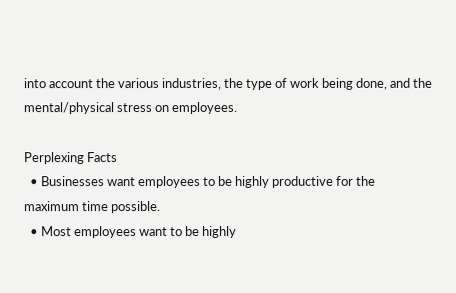into account the various industries, the type of work being done, and the mental/physical stress on employees.

Perplexing Facts
  • Businesses want employees to be highly productive for the maximum time possible.
  • Most employees want to be highly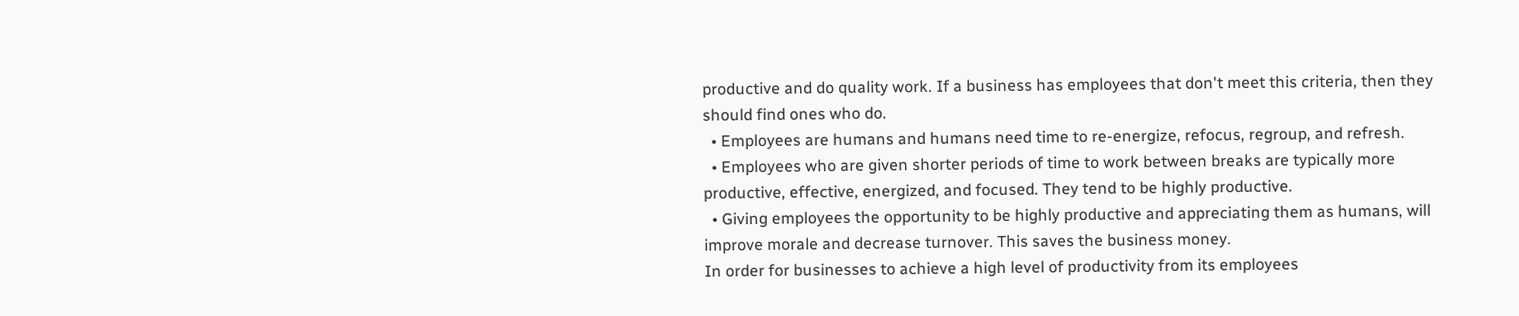productive and do quality work. If a business has employees that don't meet this criteria, then they should find ones who do.
  • Employees are humans and humans need time to re-energize, refocus, regroup, and refresh.
  • Employees who are given shorter periods of time to work between breaks are typically more productive, effective, energized, and focused. They tend to be highly productive.
  • Giving employees the opportunity to be highly productive and appreciating them as humans, will improve morale and decrease turnover. This saves the business money.
In order for businesses to achieve a high level of productivity from its employees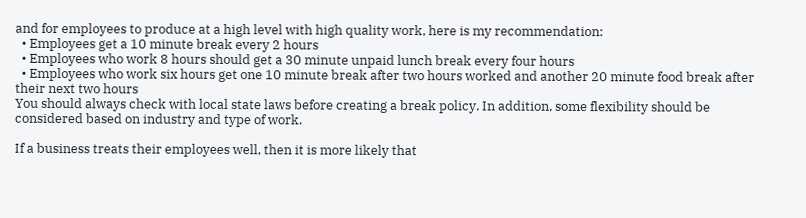and for employees to produce at a high level with high quality work, here is my recommendation:
  • Employees get a 10 minute break every 2 hours
  • Employees who work 8 hours should get a 30 minute unpaid lunch break every four hours
  • Employees who work six hours get one 10 minute break after two hours worked and another 20 minute food break after their next two hours
You should always check with local state laws before creating a break policy. In addition, some flexibility should be considered based on industry and type of work.

If a business treats their employees well, then it is more likely that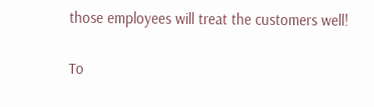those employees will treat the customers well!

To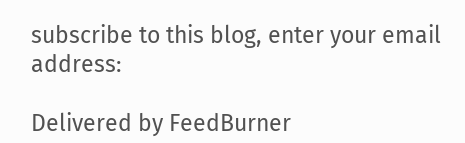subscribe to this blog, enter your email address:

Delivered by FeedBurner